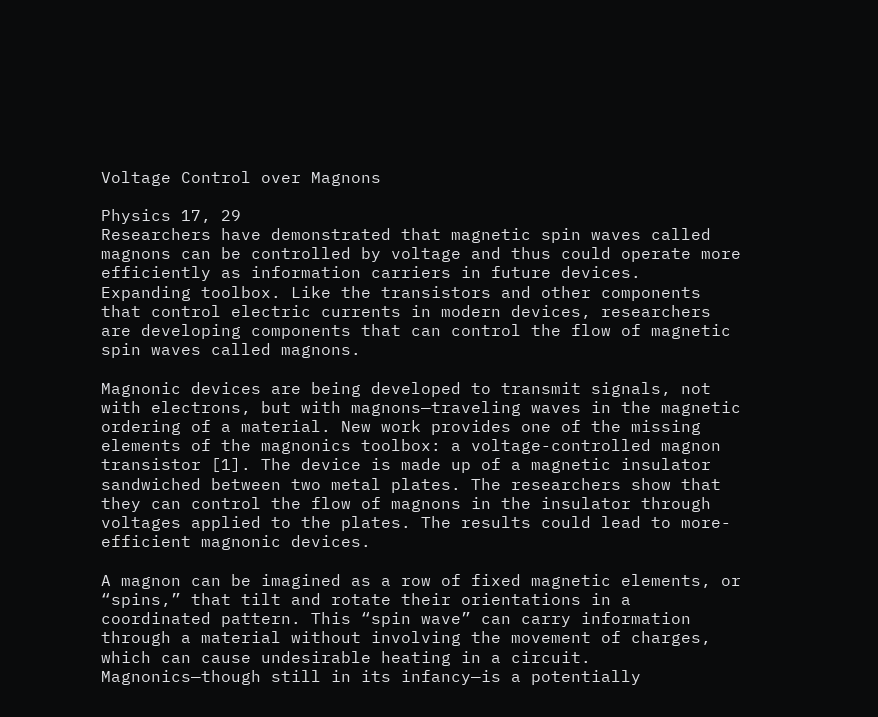Voltage Control over Magnons

Physics 17, 29
Researchers have demonstrated that magnetic spin waves called magnons can be controlled by voltage and thus could operate more efficiently as information carriers in future devices.
Expanding toolbox. Like the transistors and other components that control electric currents in modern devices, researchers are developing components that can control the flow of magnetic spin waves called magnons.

Magnonic devices are being developed to transmit signals, not with electrons, but with magnons—traveling waves in the magnetic ordering of a material. New work provides one of the missing elements of the magnonics toolbox: a voltage-controlled magnon transistor [1]. The device is made up of a magnetic insulator sandwiched between two metal plates. The researchers show that they can control the flow of magnons in the insulator through voltages applied to the plates. The results could lead to more-efficient magnonic devices.

A magnon can be imagined as a row of fixed magnetic elements, or “spins,” that tilt and rotate their orientations in a coordinated pattern. This “spin wave” can carry information through a material without involving the movement of charges, which can cause undesirable heating in a circuit. Magnonics—though still in its infancy—is a potentially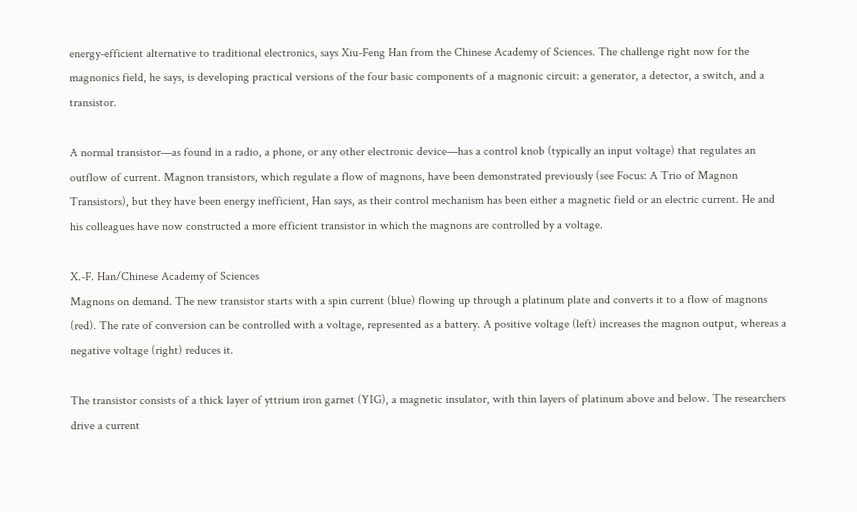energy-efficient alternative to traditional electronics, says Xiu-Feng Han from the Chinese Academy of Sciences. The challenge right now for the magnonics field, he says, is developing practical versions of the four basic components of a magnonic circuit: a generator, a detector, a switch, and a transistor.

A normal transistor—as found in a radio, a phone, or any other electronic device—has a control knob (typically an input voltage) that regulates an outflow of current. Magnon transistors, which regulate a flow of magnons, have been demonstrated previously (see Focus: A Trio of Magnon Transistors), but they have been energy inefficient, Han says, as their control mechanism has been either a magnetic field or an electric current. He and his colleagues have now constructed a more efficient transistor in which the magnons are controlled by a voltage.

X.-F. Han/Chinese Academy of Sciences
Magnons on demand. The new transistor starts with a spin current (blue) flowing up through a platinum plate and converts it to a flow of magnons (red). The rate of conversion can be controlled with a voltage, represented as a battery. A positive voltage (left) increases the magnon output, whereas a negative voltage (right) reduces it.

The transistor consists of a thick layer of yttrium iron garnet (YIG), a magnetic insulator, with thin layers of platinum above and below. The researchers drive a current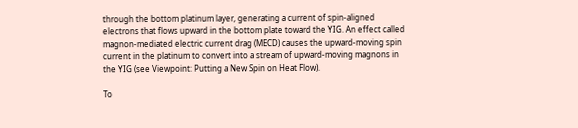through the bottom platinum layer, generating a current of spin-aligned electrons that flows upward in the bottom plate toward the YIG. An effect called magnon-mediated electric current drag (MECD) causes the upward-moving spin current in the platinum to convert into a stream of upward-moving magnons in the YIG (see Viewpoint: Putting a New Spin on Heat Flow).

To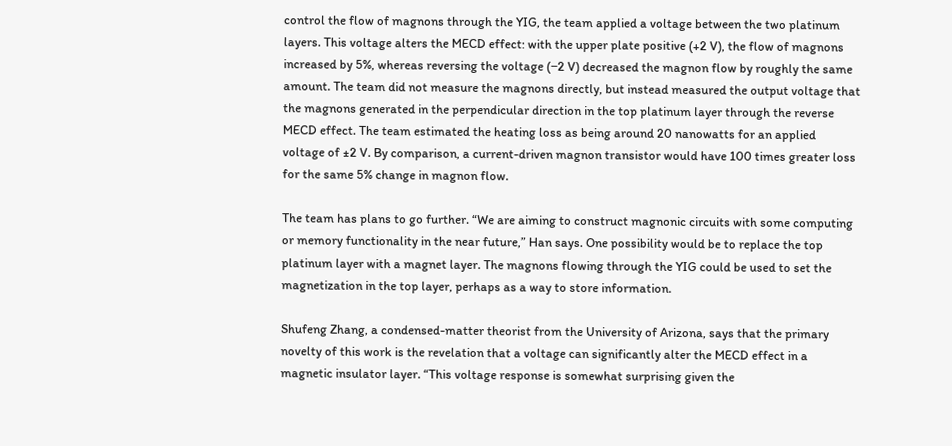control the flow of magnons through the YIG, the team applied a voltage between the two platinum layers. This voltage alters the MECD effect: with the upper plate positive (+2 V), the flow of magnons increased by 5%, whereas reversing the voltage (−2 V) decreased the magnon flow by roughly the same amount. The team did not measure the magnons directly, but instead measured the output voltage that the magnons generated in the perpendicular direction in the top platinum layer through the reverse MECD effect. The team estimated the heating loss as being around 20 nanowatts for an applied voltage of ±2 V. By comparison, a current-driven magnon transistor would have 100 times greater loss for the same 5% change in magnon flow.

The team has plans to go further. “We are aiming to construct magnonic circuits with some computing or memory functionality in the near future,” Han says. One possibility would be to replace the top platinum layer with a magnet layer. The magnons flowing through the YIG could be used to set the magnetization in the top layer, perhaps as a way to store information.

Shufeng Zhang, a condensed-matter theorist from the University of Arizona, says that the primary novelty of this work is the revelation that a voltage can significantly alter the MECD effect in a magnetic insulator layer. “This voltage response is somewhat surprising given the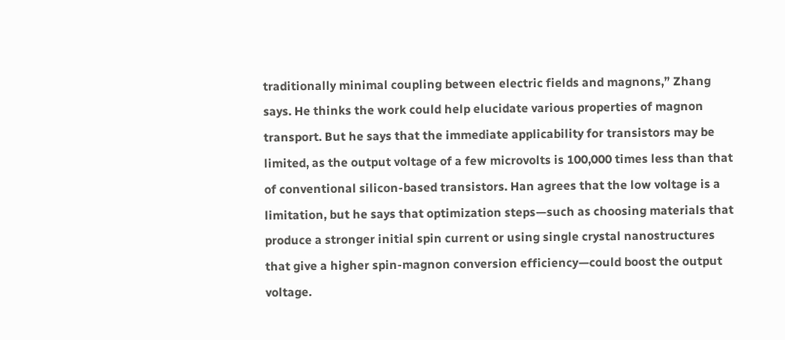traditionally minimal coupling between electric fields and magnons,” Zhang says. He thinks the work could help elucidate various properties of magnon transport. But he says that the immediate applicability for transistors may be limited, as the output voltage of a few microvolts is 100,000 times less than that of conventional silicon-based transistors. Han agrees that the low voltage is a limitation, but he says that optimization steps—such as choosing materials that produce a stronger initial spin current or using single crystal nanostructures that give a higher spin-magnon conversion efficiency—could boost the output voltage.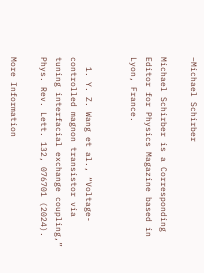–Michael Schirber

Michael Schirber is a Corresponding Editor for Physics Magazine based in Lyon, France.


  1. Y. Z. Wang et al., “Voltage-controlled magnon transistor via tuning interfacial exchange coupling,” Phys. Rev. Lett. 132, 076701 (2024).

More Information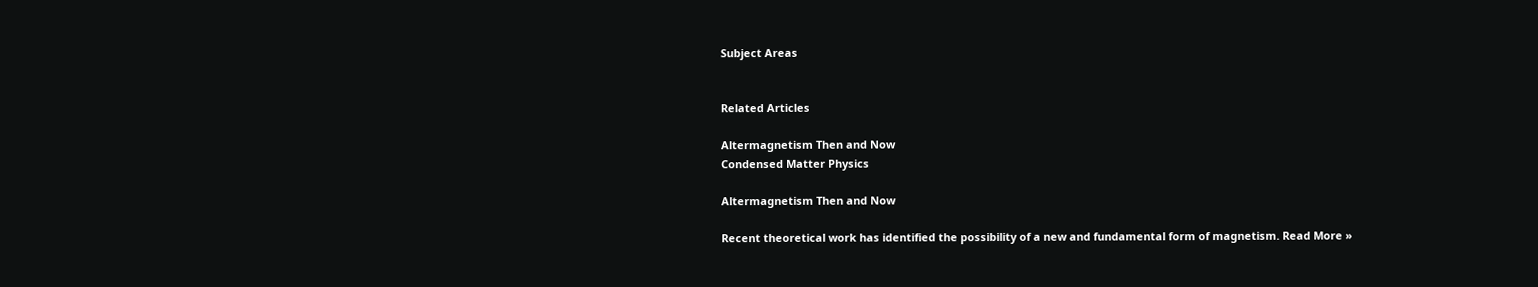Subject Areas


Related Articles

Altermagnetism Then and Now
Condensed Matter Physics

Altermagnetism Then and Now

Recent theoretical work has identified the possibility of a new and fundamental form of magnetism. Read More »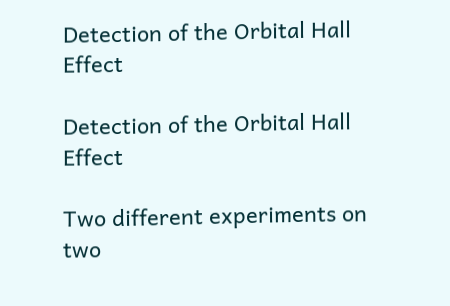Detection of the Orbital Hall Effect

Detection of the Orbital Hall Effect

Two different experiments on two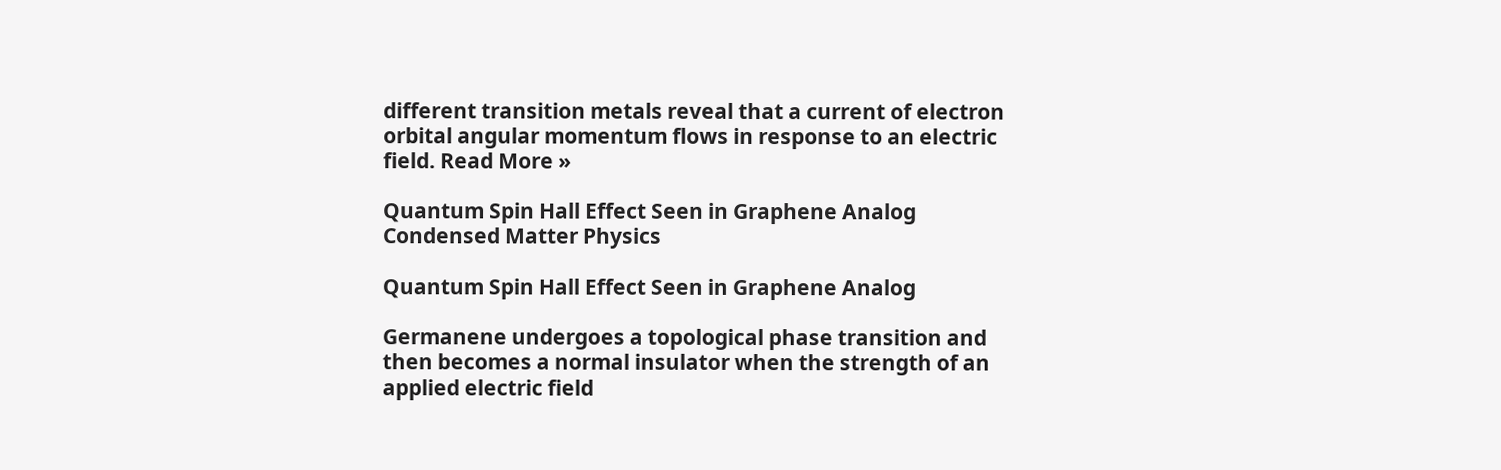different transition metals reveal that a current of electron orbital angular momentum flows in response to an electric field. Read More »

Quantum Spin Hall Effect Seen in Graphene Analog
Condensed Matter Physics

Quantum Spin Hall Effect Seen in Graphene Analog

Germanene undergoes a topological phase transition and then becomes a normal insulator when the strength of an applied electric field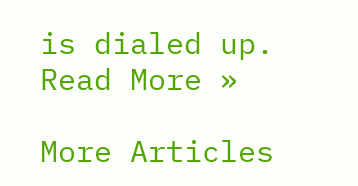is dialed up. Read More »

More Articles